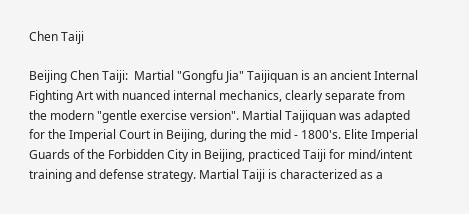Chen Taiji

Beijing Chen Taiji:  Martial "Gongfu Jia" Taijiquan is an ancient Internal Fighting Art with nuanced internal mechanics, clearly separate from the modern "gentle exercise version". Martial Taijiquan was adapted for the Imperial Court in Beijing, during the mid - 1800's. Elite Imperial Guards of the Forbidden City in Beijing, practiced Taiji for mind/intent training and defense strategy. Martial Taiji is characterized as a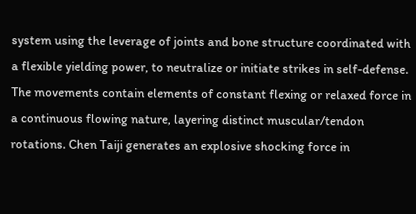system using the leverage of joints and bone structure coordinated with a flexible yielding power, to neutralize or initiate strikes in self-defense. The movements contain elements of constant flexing or relaxed force in a continuous flowing nature, layering distinct muscular/tendon rotations. Chen Taiji generates an explosive shocking force in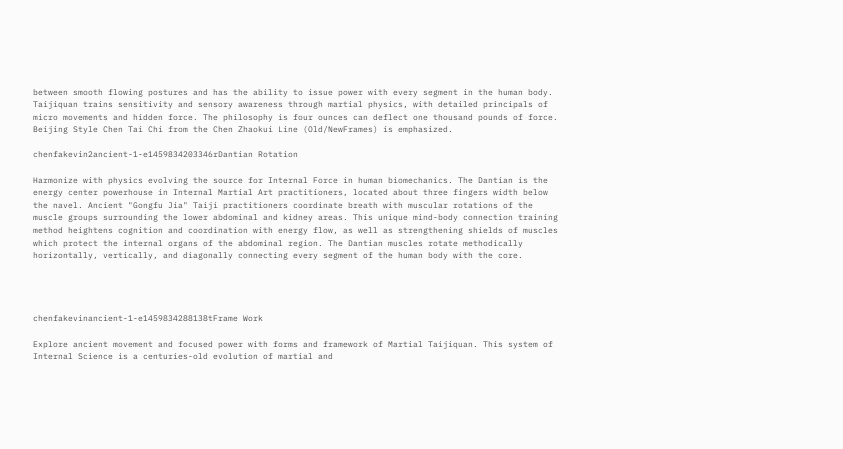between smooth flowing postures and has the ability to issue power with every segment in the human body. Taijiquan trains sensitivity and sensory awareness through martial physics, with detailed principals of micro movements and hidden force. The philosophy is four ounces can deflect one thousand pounds of force. Beijing Style Chen Tai Chi from the Chen Zhaokui Line (Old/NewFrames) is emphasized.

chenfakevin2ancient-1-e1459834203346rDantian Rotation

Harmonize with physics evolving the source for Internal Force in human biomechanics. The Dantian is the energy center powerhouse in Internal Martial Art practitioners, located about three fingers width below the navel. Ancient "Gongfu Jia" Taiji practitioners coordinate breath with muscular rotations of the muscle groups surrounding the lower abdominal and kidney areas. This unique mind-body connection training method heightens cognition and coordination with energy flow, as well as strengthening shields of muscles which protect the internal organs of the abdominal region. The Dantian muscles rotate methodically horizontally, vertically, and diagonally connecting every segment of the human body with the core.




chenfakevinancient-1-e1459834288138tFrame Work

Explore ancient movement and focused power with forms and framework of Martial Taijiquan. This system of Internal Science is a centuries-old evolution of martial and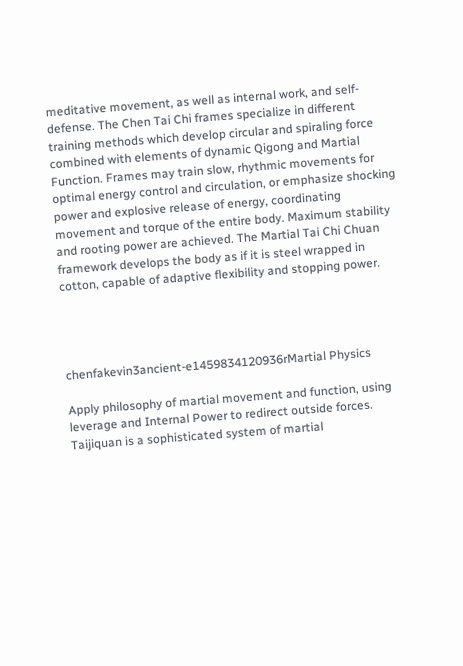meditative movement, as well as internal work, and self-defense. The Chen Tai Chi frames specialize in different training methods which develop circular and spiraling force combined with elements of dynamic Qigong and Martial Function. Frames may train slow, rhythmic movements for optimal energy control and circulation, or emphasize shocking power and explosive release of energy, coordinating movement and torque of the entire body. Maximum stability and rooting power are achieved. The Martial Tai Chi Chuan framework develops the body as if it is steel wrapped in cotton, capable of adaptive flexibility and stopping power.




chenfakevin3ancient-e1459834120936rMartial Physics

Apply philosophy of martial movement and function, using leverage and Internal Power to redirect outside forces. Taijiquan is a sophisticated system of martial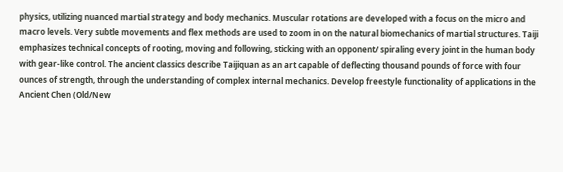physics, utilizing nuanced martial strategy and body mechanics. Muscular rotations are developed with a focus on the micro and macro levels. Very subtle movements and flex methods are used to zoom in on the natural biomechanics of martial structures. Taiji emphasizes technical concepts of rooting, moving and following, sticking with an opponent/ spiraling every joint in the human body with gear-like control. The ancient classics describe Taijiquan as an art capable of deflecting thousand pounds of force with four ounces of strength, through the understanding of complex internal mechanics. Develop freestyle functionality of applications in the Ancient Chen (Old/New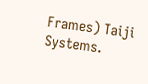Frames) Taiji Systems.